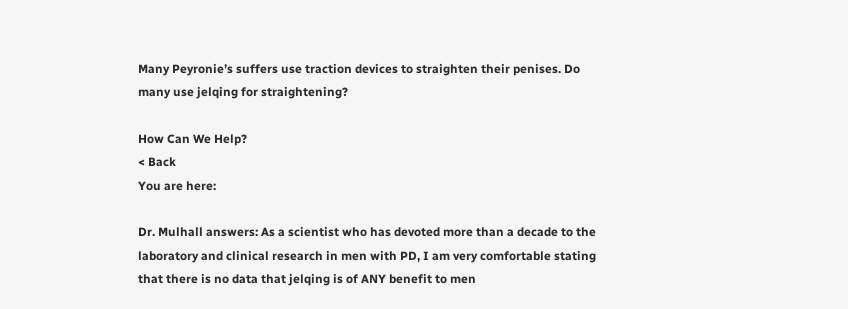Many Peyronie’s suffers use traction devices to straighten their penises. Do many use jelqing for straightening?

How Can We Help?
< Back
You are here:

Dr. Mulhall answers: As a scientist who has devoted more than a decade to the laboratory and clinical research in men with PD, I am very comfortable stating that there is no data that jelqing is of ANY benefit to men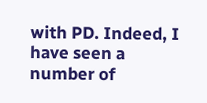with PD. Indeed, I have seen a number of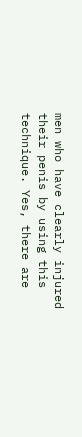men who have clearly injured their penis by using this technique. Yes, there are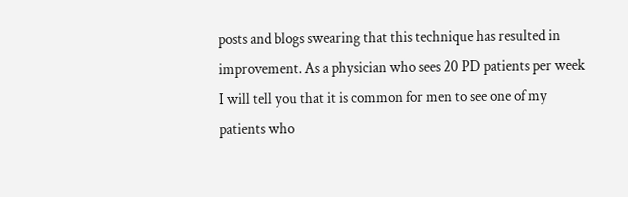posts and blogs swearing that this technique has resulted in improvement. As a physician who sees 20 PD patients per week I will tell you that it is common for men to see one of my patients who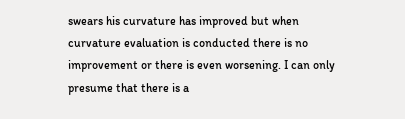swears his curvature has improved but when curvature evaluation is conducted there is no improvement or there is even worsening. I can only presume that there is a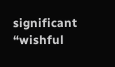significant “wishful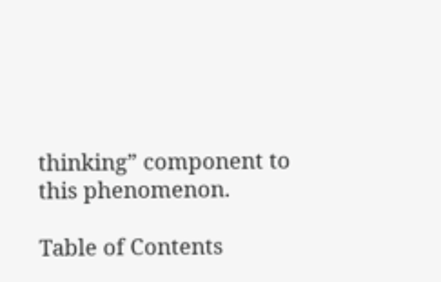thinking” component to this phenomenon.

Table of Contents